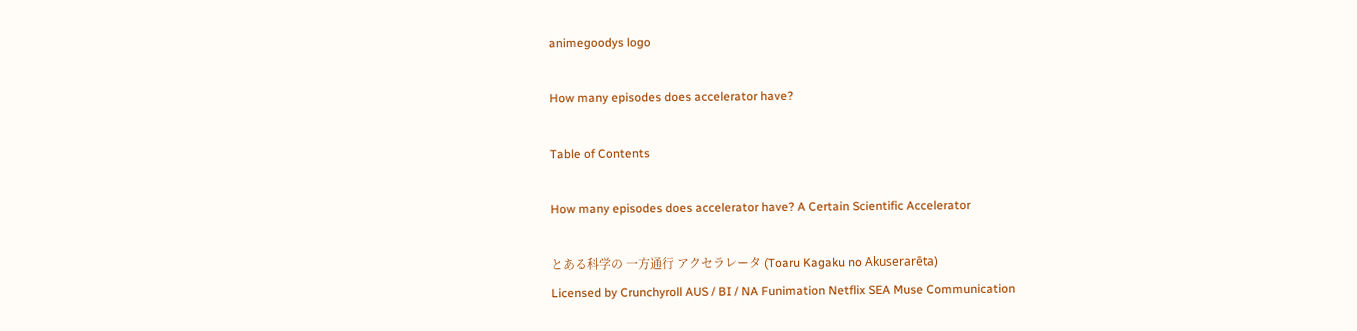animegoodys logo

How many episodes does accelerator have?

Table of Contents

How many episodes does accelerator have? A Certain Scientific Accelerator

とある科学の 一方通行 アクセラレータ (Toaru Kagaku no Akuserarēta)
Licensed by Crunchyroll AUS / BI / NA Funimation Netflix SEA Muse Communication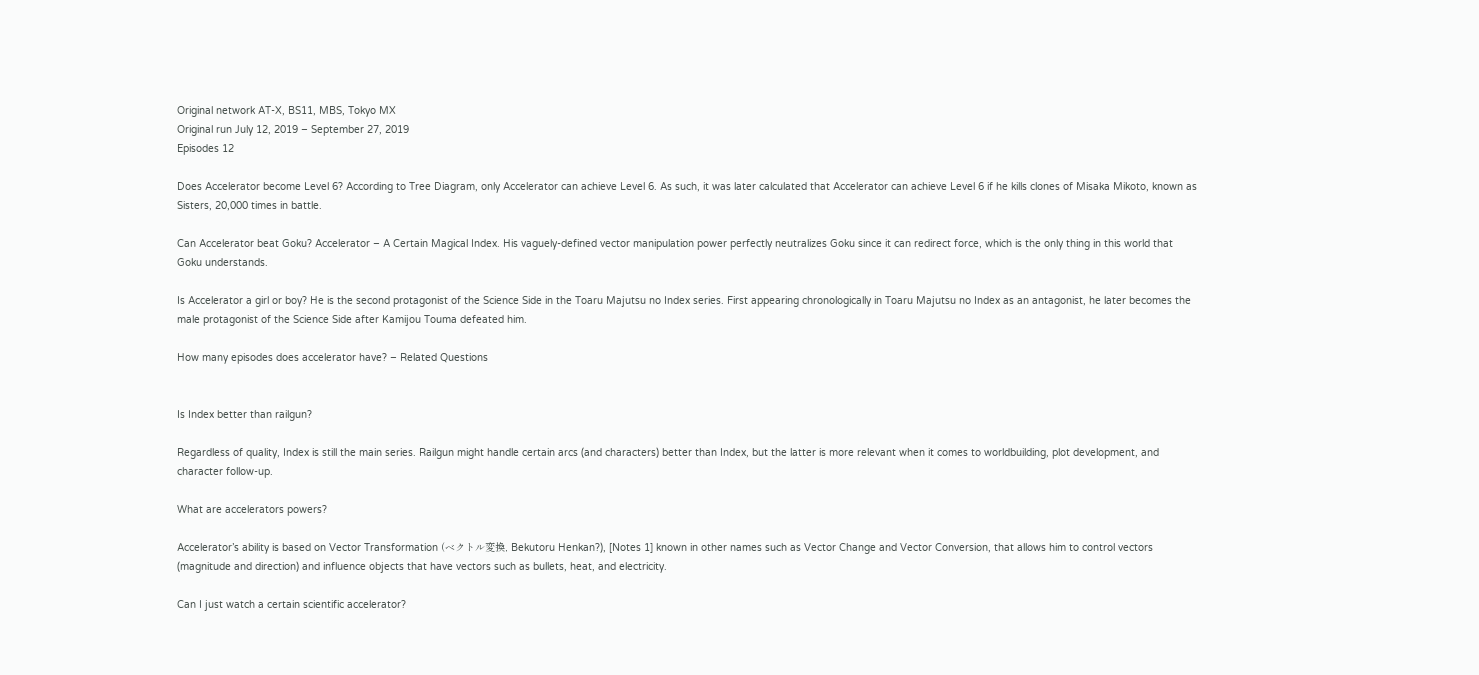Original network AT-X, BS11, MBS, Tokyo MX
Original run July 12, 2019 – September 27, 2019
Episodes 12

Does Accelerator become Level 6? According to Tree Diagram, only Accelerator can achieve Level 6. As such, it was later calculated that Accelerator can achieve Level 6 if he kills clones of Misaka Mikoto, known as Sisters, 20,000 times in battle.

Can Accelerator beat Goku? Accelerator – A Certain Magical Index. His vaguely-defined vector manipulation power perfectly neutralizes Goku since it can redirect force, which is the only thing in this world that Goku understands.

Is Accelerator a girl or boy? He is the second protagonist of the Science Side in the Toaru Majutsu no Index series. First appearing chronologically in Toaru Majutsu no Index as an antagonist, he later becomes the male protagonist of the Science Side after Kamijou Touma defeated him.

How many episodes does accelerator have? – Related Questions


Is Index better than railgun?

Regardless of quality, Index is still the main series. Railgun might handle certain arcs (and characters) better than Index, but the latter is more relevant when it comes to worldbuilding, plot development, and character follow-up.

What are accelerators powers?

Accelerator’s ability is based on Vector Transformation (ベクトル変換, Bekutoru Henkan?), [Notes 1] known in other names such as Vector Change and Vector Conversion, that allows him to control vectors (magnitude and direction) and influence objects that have vectors such as bullets, heat, and electricity.

Can I just watch a certain scientific accelerator?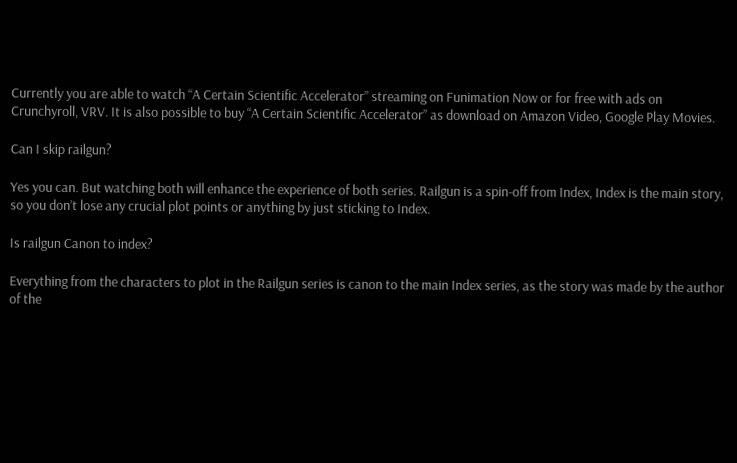Currently you are able to watch “A Certain Scientific Accelerator” streaming on Funimation Now or for free with ads on Crunchyroll, VRV. It is also possible to buy “A Certain Scientific Accelerator” as download on Amazon Video, Google Play Movies.

Can I skip railgun?

Yes you can. But watching both will enhance the experience of both series. Railgun is a spin-off from Index, Index is the main story, so you don’t lose any crucial plot points or anything by just sticking to Index.

Is railgun Canon to index?

Everything from the characters to plot in the Railgun series is canon to the main Index series, as the story was made by the author of the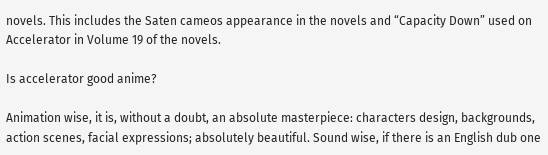novels. This includes the Saten cameos appearance in the novels and “Capacity Down” used on Accelerator in Volume 19 of the novels.

Is accelerator good anime?

Animation wise, it is, without a doubt, an absolute masterpiece: characters design, backgrounds, action scenes, facial expressions; absolutely beautiful. Sound wise, if there is an English dub one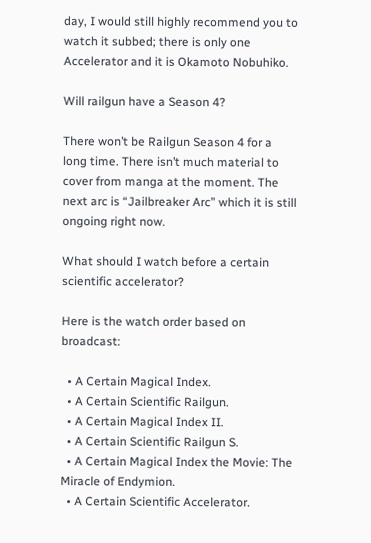day, I would still highly recommend you to watch it subbed; there is only one Accelerator and it is Okamoto Nobuhiko.

Will railgun have a Season 4?

There won’t be Railgun Season 4 for a long time. There isn’t much material to cover from manga at the moment. The next arc is “Jailbreaker Arc” which it is still ongoing right now.

What should I watch before a certain scientific accelerator?

Here is the watch order based on broadcast:

  • A Certain Magical Index.
  • A Certain Scientific Railgun.
  • A Certain Magical Index II.
  • A Certain Scientific Railgun S.
  • A Certain Magical Index the Movie: The Miracle of Endymion.
  • A Certain Scientific Accelerator.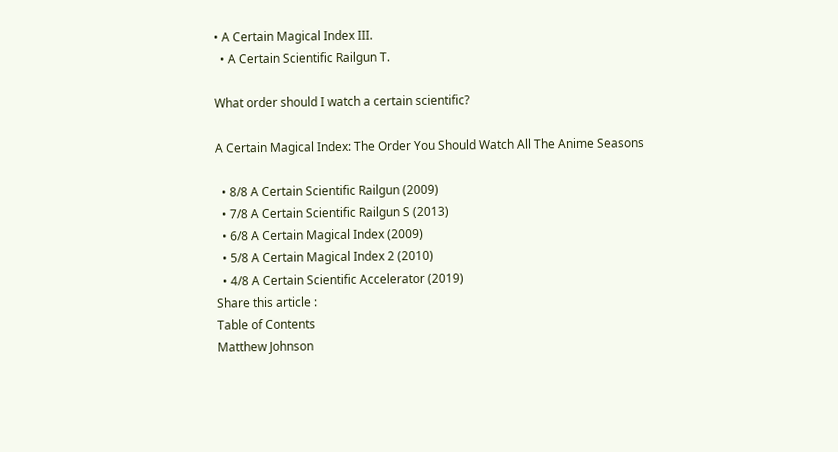• A Certain Magical Index III.
  • A Certain Scientific Railgun T.

What order should I watch a certain scientific?

A Certain Magical Index: The Order You Should Watch All The Anime Seasons

  • 8/8 A Certain Scientific Railgun (2009)
  • 7/8 A Certain Scientific Railgun S (2013)
  • 6/8 A Certain Magical Index (2009)
  • 5/8 A Certain Magical Index 2 (2010)
  • 4/8 A Certain Scientific Accelerator (2019)
Share this article :
Table of Contents
Matthew Johnson